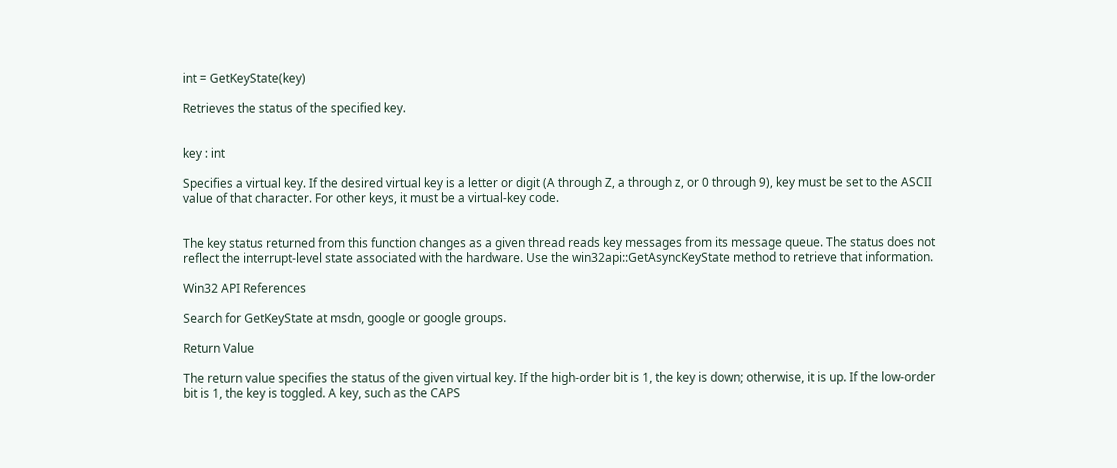int = GetKeyState(key)

Retrieves the status of the specified key.


key : int

Specifies a virtual key. If the desired virtual key is a letter or digit (A through Z, a through z, or 0 through 9), key must be set to the ASCII value of that character. For other keys, it must be a virtual-key code.


The key status returned from this function changes as a given thread reads key messages from its message queue. The status does not reflect the interrupt-level state associated with the hardware. Use the win32api::GetAsyncKeyState method to retrieve that information.

Win32 API References

Search for GetKeyState at msdn, google or google groups.

Return Value

The return value specifies the status of the given virtual key. If the high-order bit is 1, the key is down; otherwise, it is up. If the low-order bit is 1, the key is toggled. A key, such as the CAPS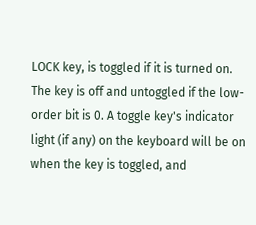LOCK key, is toggled if it is turned on. The key is off and untoggled if the low-order bit is 0. A toggle key's indicator light (if any) on the keyboard will be on when the key is toggled, and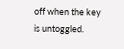off when the key is untoggled.